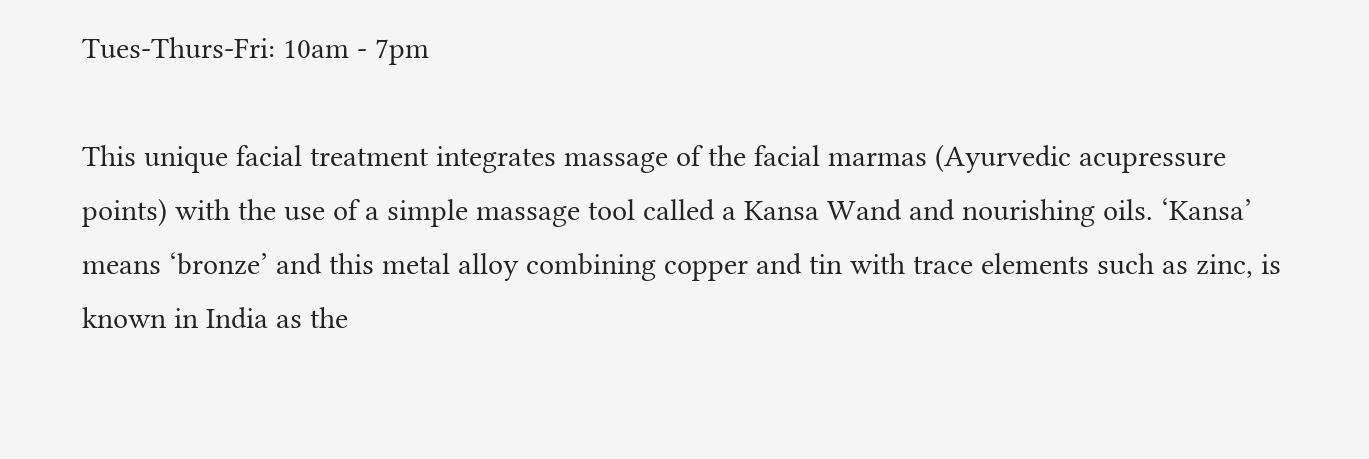Tues-Thurs-Fri: 10am - 7pm

This unique facial treatment integrates massage of the facial marmas (Ayurvedic acupressure points) with the use of a simple massage tool called a Kansa Wand and nourishing oils. ‘Kansa’ means ‘bronze’ and this metal alloy combining copper and tin with trace elements such as zinc, is known in India as the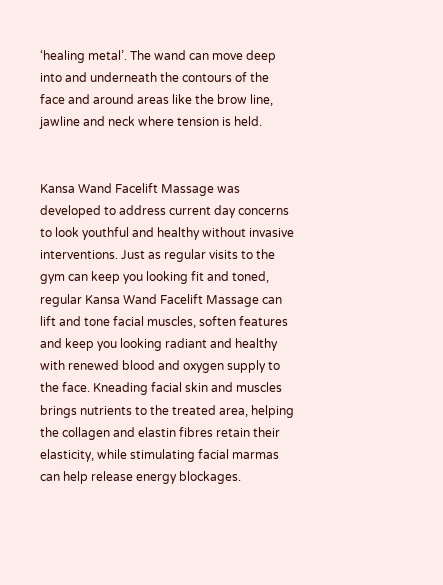‘healing metal’. The wand can move deep into and underneath the contours of the face and around areas like the brow line, jawline and neck where tension is held.


Kansa Wand Facelift Massage was developed to address current day concerns to look youthful and healthy without invasive interventions. Just as regular visits to the gym can keep you looking fit and toned, regular Kansa Wand Facelift Massage can lift and tone facial muscles, soften features and keep you looking radiant and healthy with renewed blood and oxygen supply to the face. Kneading facial skin and muscles brings nutrients to the treated area, helping the collagen and elastin fibres retain their elasticity, while stimulating facial marmas can help release energy blockages.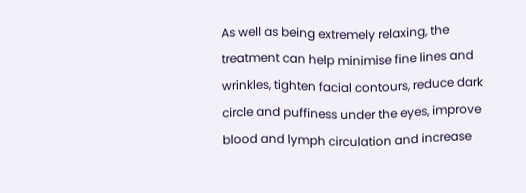As well as being extremely relaxing, the treatment can help minimise fine lines and wrinkles, tighten facial contours, reduce dark circle and puffiness under the eyes, improve blood and lymph circulation and increase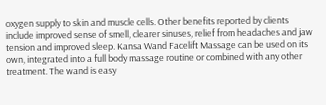oxygen supply to skin and muscle cells. Other benefits reported by clients include improved sense of smell, clearer sinuses, relief from headaches and jaw tension and improved sleep. Kansa Wand Facelift Massage can be used on its own, integrated into a full body massage routine or combined with any other treatment. The wand is easy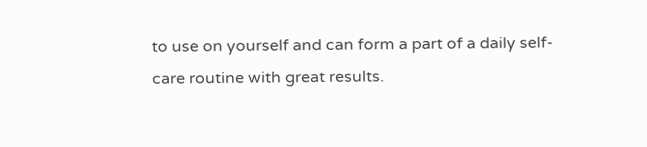to use on yourself and can form a part of a daily self-care routine with great results.